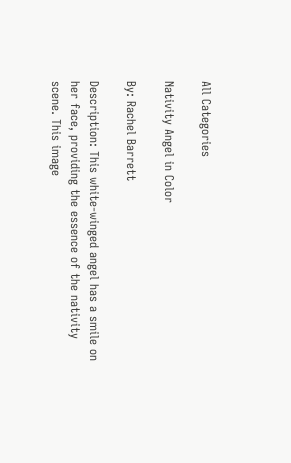All Categories

Nativity Angel in Color

By: Rachel Barrett

Description: This white-winged angel has a smile on her face, providing the essence of the nativity scene. This image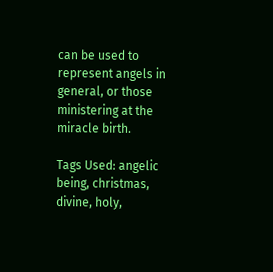can be used to represent angels in general, or those ministering at the miracle birth.

Tags Used: angelic being, christmas, divine, holy,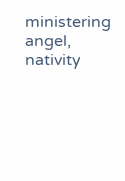ministering angel, nativity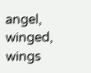angel, winged, wings